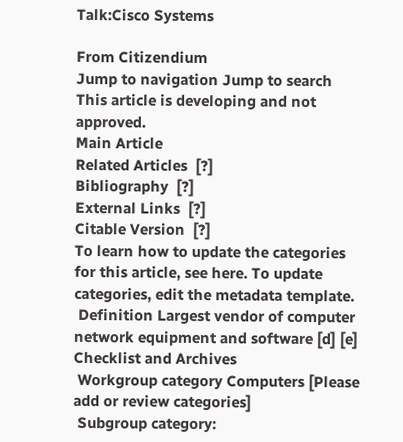Talk:Cisco Systems

From Citizendium
Jump to navigation Jump to search
This article is developing and not approved.
Main Article
Related Articles  [?]
Bibliography  [?]
External Links  [?]
Citable Version  [?]
To learn how to update the categories for this article, see here. To update categories, edit the metadata template.
 Definition Largest vendor of computer network equipment and software [d] [e]
Checklist and Archives
 Workgroup category Computers [Please add or review categories]
 Subgroup category: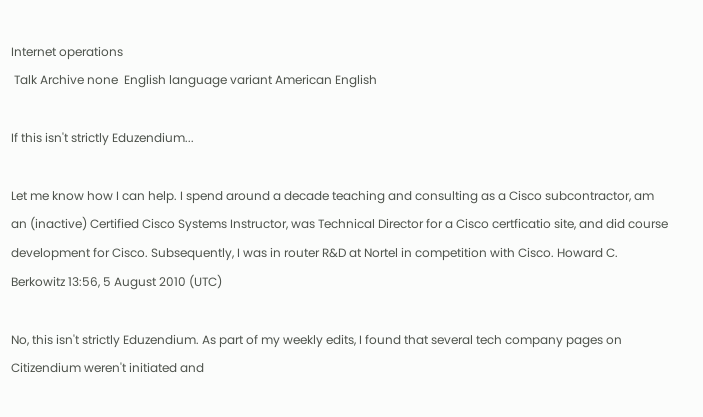Internet operations
 Talk Archive none  English language variant American English

If this isn't strictly Eduzendium...

Let me know how I can help. I spend around a decade teaching and consulting as a Cisco subcontractor, am an (inactive) Certified Cisco Systems Instructor, was Technical Director for a Cisco certficatio site, and did course development for Cisco. Subsequently, I was in router R&D at Nortel in competition with Cisco. Howard C. Berkowitz 13:56, 5 August 2010 (UTC)

No, this isn't strictly Eduzendium. As part of my weekly edits, I found that several tech company pages on Citizendium weren't initiated and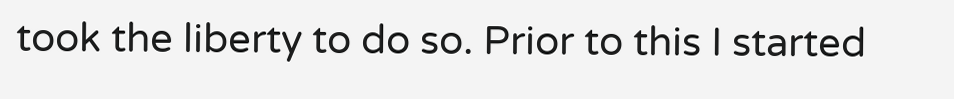took the liberty to do so. Prior to this I started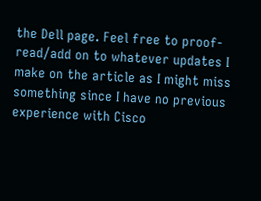the Dell page. Feel free to proof-read/add on to whatever updates I make on the article as I might miss something since I have no previous experience with Cisco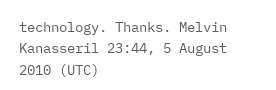technology. Thanks. Melvin Kanasseril 23:44, 5 August 2010 (UTC)